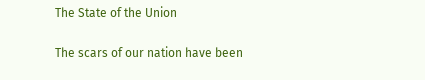The State of the Union

The scars of our nation have been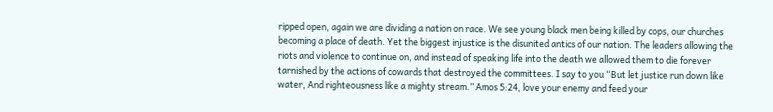ripped open, again we are dividing a nation on race. We see young black men being killed by cops, our churches becoming a place of death. Yet the biggest injustice is the disunited antics of our nation. The leaders allowing the riots and violence to continue on, and instead of speaking life into the death we allowed them to die forever tarnished by the actions of cowards that destroyed the committees. I say to you “But let justice run down like water, And righteousness like a mighty stream.” Amos 5:24, love your enemy and feed your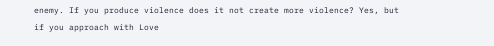enemy. If you produce violence does it not create more violence? Yes, but if you approach with Love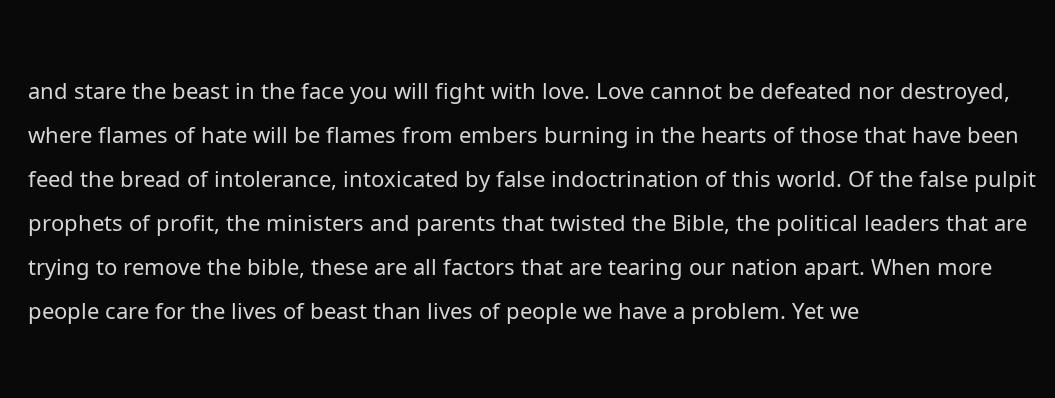and stare the beast in the face you will fight with love. Love cannot be defeated nor destroyed, where flames of hate will be flames from embers burning in the hearts of those that have been feed the bread of intolerance, intoxicated by false indoctrination of this world. Of the false pulpit prophets of profit, the ministers and parents that twisted the Bible, the political leaders that are trying to remove the bible, these are all factors that are tearing our nation apart. When more people care for the lives of beast than lives of people we have a problem. Yet we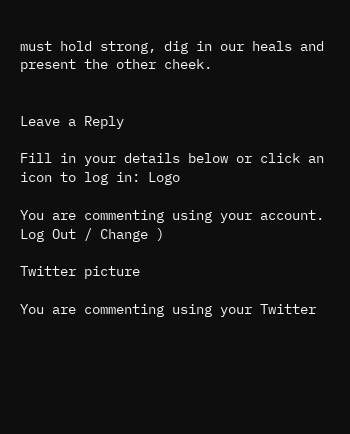must hold strong, dig in our heals and present the other cheek.


Leave a Reply

Fill in your details below or click an icon to log in: Logo

You are commenting using your account. Log Out / Change )

Twitter picture

You are commenting using your Twitter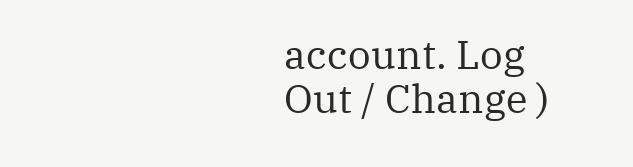account. Log Out / Change )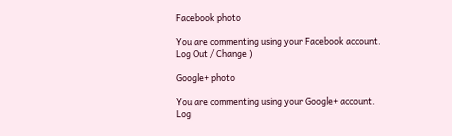Facebook photo

You are commenting using your Facebook account. Log Out / Change )

Google+ photo

You are commenting using your Google+ account. Log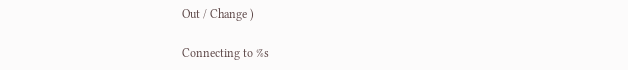Out / Change )

Connecting to %s